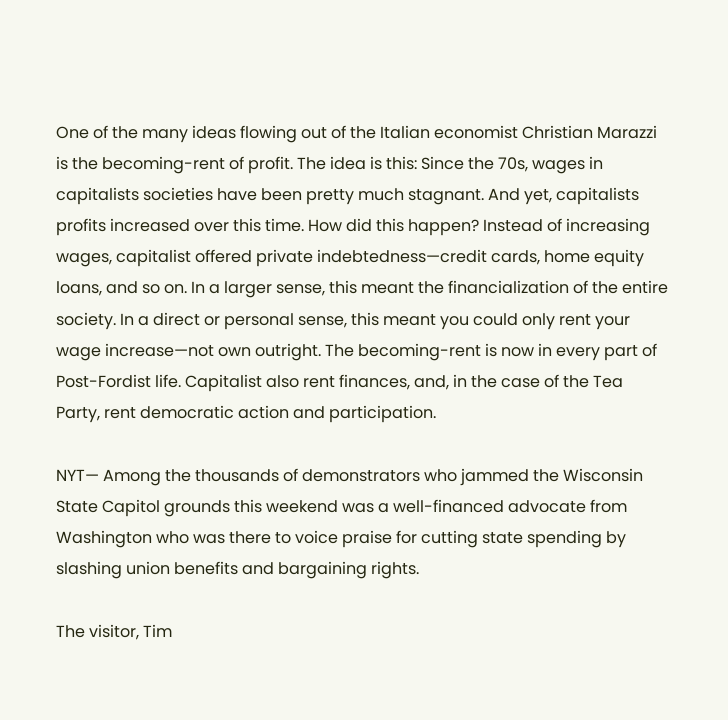One of the many ideas flowing out of the Italian economist Christian Marazzi is the becoming-rent of profit. The idea is this: Since the 70s, wages in capitalists societies have been pretty much stagnant. And yet, capitalists profits increased over this time. How did this happen? Instead of increasing wages, capitalist offered private indebtedness—credit cards, home equity loans, and so on. In a larger sense, this meant the financialization of the entire society. In a direct or personal sense, this meant you could only rent your wage increase—not own outright. The becoming-rent is now in every part of Post-Fordist life. Capitalist also rent finances, and, in the case of the Tea Party, rent democratic action and participation.

NYT— Among the thousands of demonstrators who jammed the Wisconsin State Capitol grounds this weekend was a well-financed advocate from Washington who was there to voice praise for cutting state spending by slashing union benefits and bargaining rights.

The visitor, Tim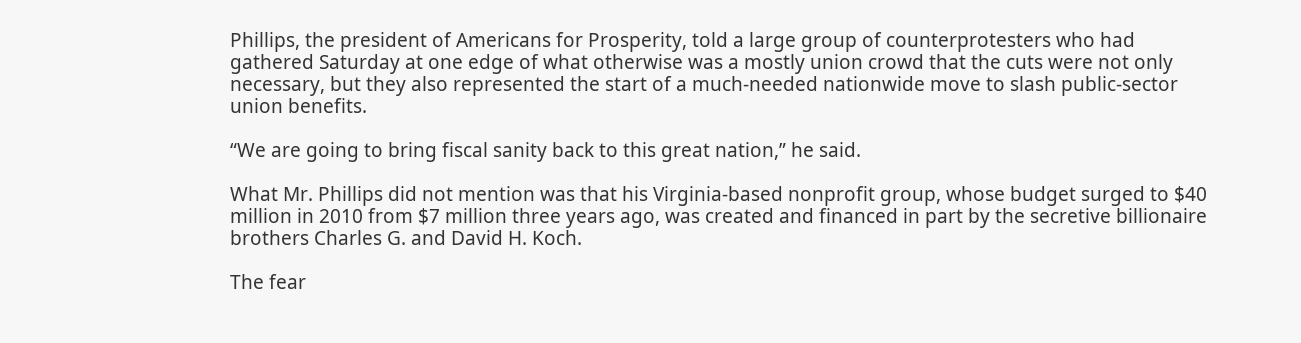Phillips, the president of Americans for Prosperity, told a large group of counterprotesters who had gathered Saturday at one edge of what otherwise was a mostly union crowd that the cuts were not only necessary, but they also represented the start of a much-needed nationwide move to slash public-sector union benefits.

“We are going to bring fiscal sanity back to this great nation,” he said.

What Mr. Phillips did not mention was that his Virginia-based nonprofit group, whose budget surged to $40 million in 2010 from $7 million three years ago, was created and financed in part by the secretive billionaire brothers Charles G. and David H. Koch.

The fear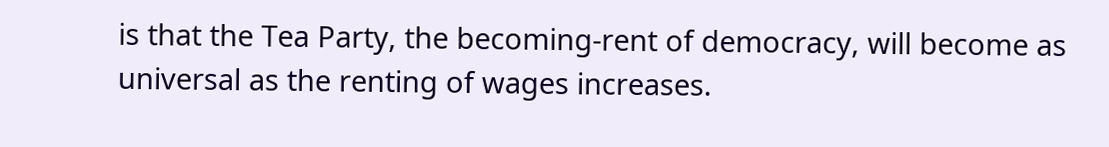is that the Tea Party, the becoming-rent of democracy, will become as universal as the renting of wages increases.